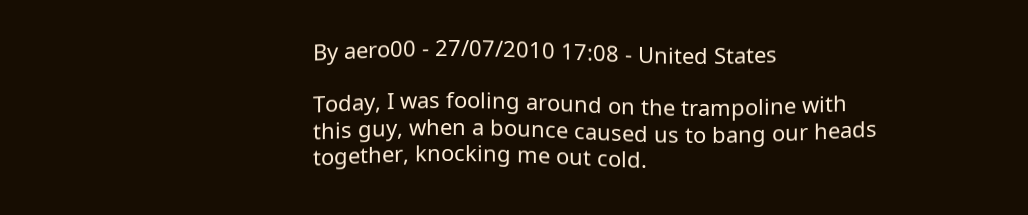By aero00 - 27/07/2010 17:08 - United States

Today, I was fooling around on the trampoline with this guy, when a bounce caused us to bang our heads together, knocking me out cold.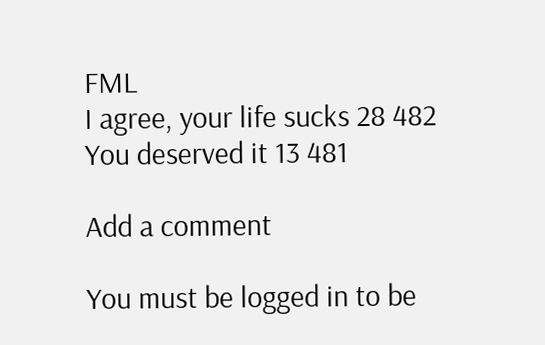FML
I agree, your life sucks 28 482
You deserved it 13 481

Add a comment

You must be logged in to be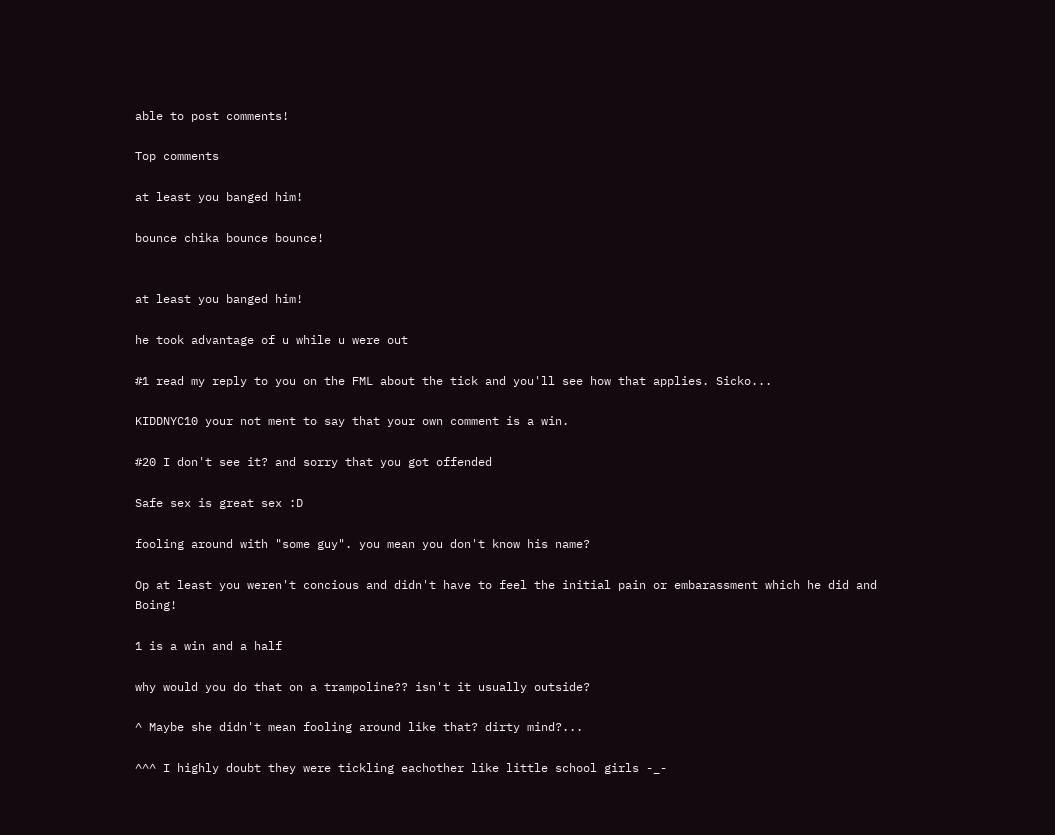able to post comments!

Top comments

at least you banged him!

bounce chika bounce bounce!


at least you banged him!

he took advantage of u while u were out

#1 read my reply to you on the FML about the tick and you'll see how that applies. Sicko...

KIDDNYC10 your not ment to say that your own comment is a win.

#20 I don't see it? and sorry that you got offended

Safe sex is great sex :D

fooling around with "some guy". you mean you don't know his name?

Op at least you weren't concious and didn't have to feel the initial pain or embarassment which he did and Boing!

1 is a win and a half

why would you do that on a trampoline?? isn't it usually outside?

^ Maybe she didn't mean fooling around like that? dirty mind?...

^^^ I highly doubt they were tickling eachother like little school girls -_-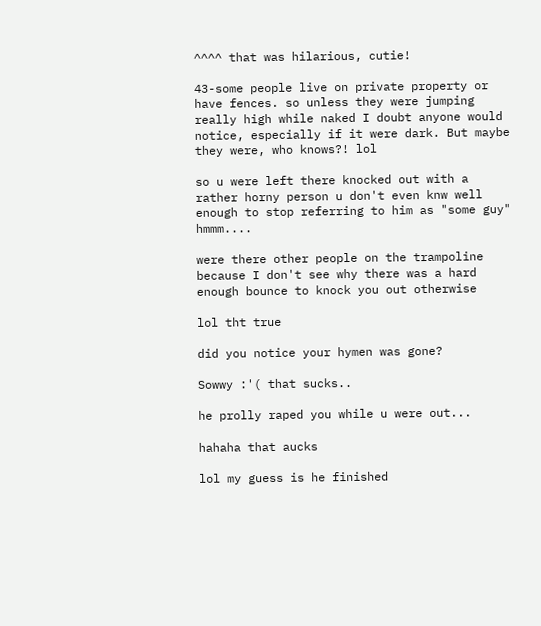^^^^ that was hilarious, cutie!

43-some people live on private property or have fences. so unless they were jumping really high while naked I doubt anyone would notice, especially if it were dark. But maybe they were, who knows?! lol

so u were left there knocked out with a rather horny person u don't even knw well enough to stop referring to him as "some guy" hmmm....

were there other people on the trampoline because I don't see why there was a hard enough bounce to knock you out otherwise

lol tht true

did you notice your hymen was gone?

Sowwy :'( that sucks..

he prolly raped you while u were out...

hahaha that aucks

lol my guess is he finished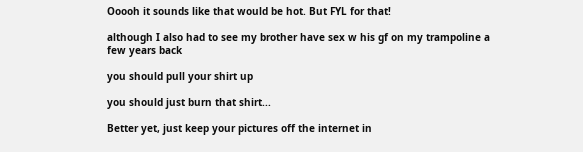Ooooh it sounds like that would be hot. But FYL for that!

although I also had to see my brother have sex w his gf on my trampoline a few years back

you should pull your shirt up

you should just burn that shirt...

Better yet, just keep your pictures off the internet in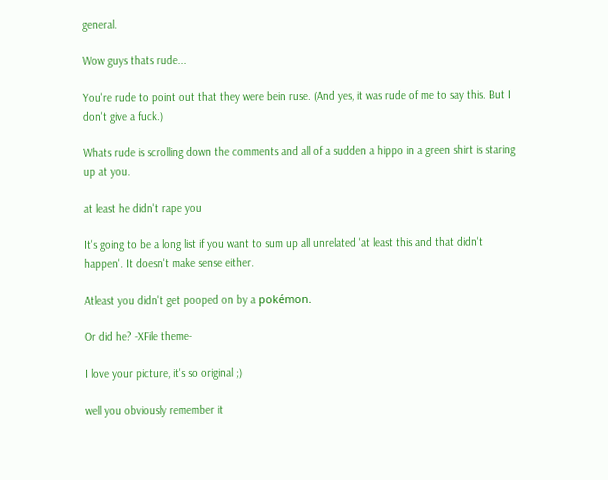general.

Wow guys thats rude...

You're rude to point out that they were bein ruse. (And yes, it was rude of me to say this. But I don't give a fuck.)

Whats rude is scrolling down the comments and all of a sudden a hippo in a green shirt is staring up at you.

at least he didn't rape you

It's going to be a long list if you want to sum up all unrelated 'at least this and that didn't happen'. It doesn't make sense either.

Atleast you didn't get pooped on by a pokémon.

Or did he? -XFile theme-

I love your picture, it's so original ;)

well you obviously remember it